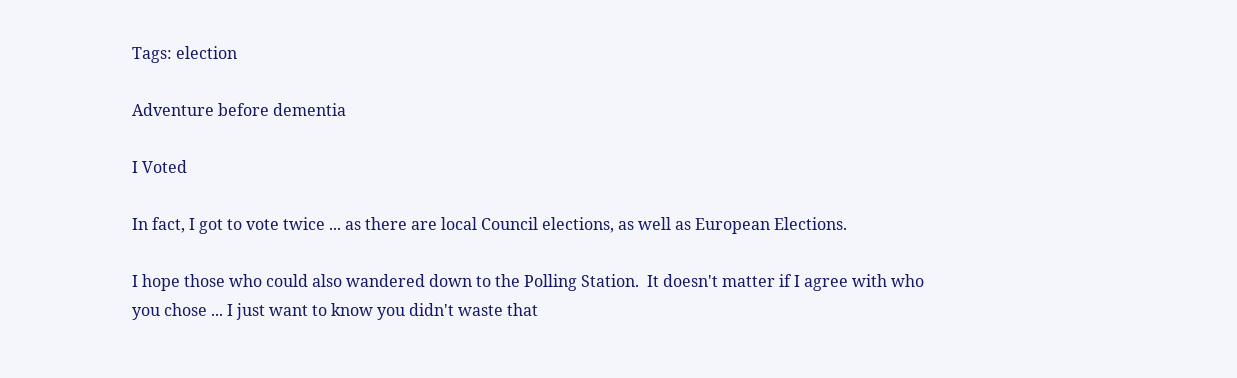Tags: election

Adventure before dementia

I Voted

In fact, I got to vote twice ... as there are local Council elections, as well as European Elections.

I hope those who could also wandered down to the Polling Station.  It doesn't matter if I agree with who you chose ... I just want to know you didn't waste that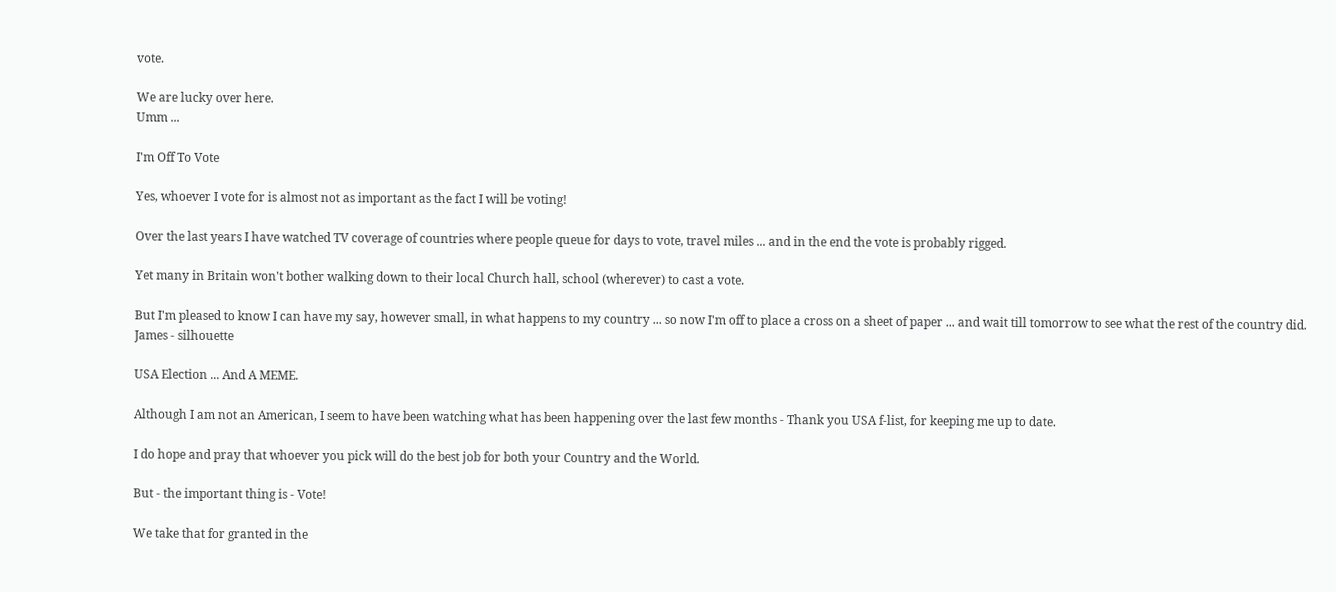vote.

We are lucky over here.
Umm ...

I'm Off To Vote

Yes, whoever I vote for is almost not as important as the fact I will be voting!

Over the last years I have watched TV coverage of countries where people queue for days to vote, travel miles ... and in the end the vote is probably rigged.

Yet many in Britain won't bother walking down to their local Church hall, school (wherever) to cast a vote.

But I'm pleased to know I can have my say, however small, in what happens to my country ... so now I'm off to place a cross on a sheet of paper ... and wait till tomorrow to see what the rest of the country did.
James - silhouette

USA Election ... And A MEME.

Although I am not an American, I seem to have been watching what has been happening over the last few months - Thank you USA f-list, for keeping me up to date.

I do hope and pray that whoever you pick will do the best job for both your Country and the World.

But - the important thing is - Vote!

We take that for granted in the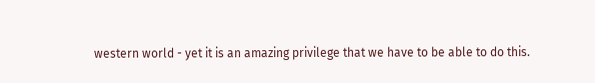western world - yet it is an amazing privilege that we have to be able to do this.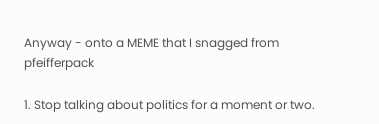Anyway - onto a MEME that I snagged from pfeifferpack

1. Stop talking about politics for a moment or two.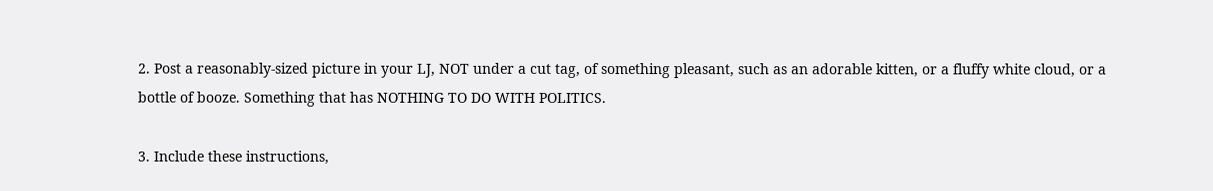2. Post a reasonably-sized picture in your LJ, NOT under a cut tag, of something pleasant, such as an adorable kitten, or a fluffy white cloud, or a bottle of booze. Something that has NOTHING TO DO WITH POLITICS.

3. Include these instructions,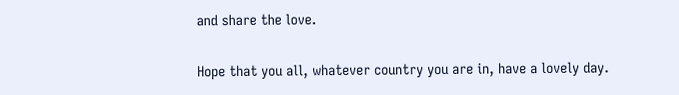and share the love.


Hope that you all, whatever country you are in, have a lovely day.